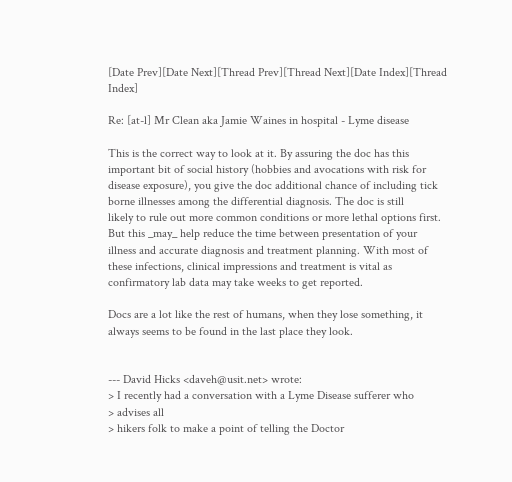[Date Prev][Date Next][Thread Prev][Thread Next][Date Index][Thread Index]

Re: [at-l] Mr Clean aka Jamie Waines in hospital - Lyme disease

This is the correct way to look at it. By assuring the doc has this
important bit of social history (hobbies and avocations with risk for
disease exposure), you give the doc additional chance of including tick
borne illnesses among the differential diagnosis. The doc is still
likely to rule out more common conditions or more lethal options first.
But this _may_ help reduce the time between presentation of your
illness and accurate diagnosis and treatment planning. With most of
these infections, clinical impressions and treatment is vital as
confirmatory lab data may take weeks to get reported.

Docs are a lot like the rest of humans, when they lose something, it
always seems to be found in the last place they look.


--- David Hicks <daveh@usit.net> wrote:
> I recently had a conversation with a Lyme Disease sufferer who
> advises all
> hikers folk to make a point of telling the Doctor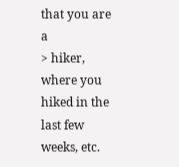that you are a
> hiker, where you hiked in the last few weeks, etc.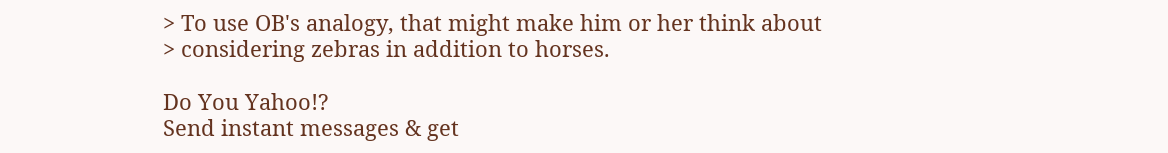> To use OB's analogy, that might make him or her think about
> considering zebras in addition to horses.

Do You Yahoo!?
Send instant messages & get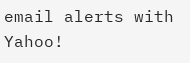email alerts with Yahoo!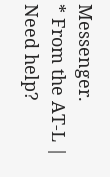Messenger.
* From the AT-L |  Need help?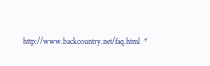http://www.backcountry.net/faq.html  *